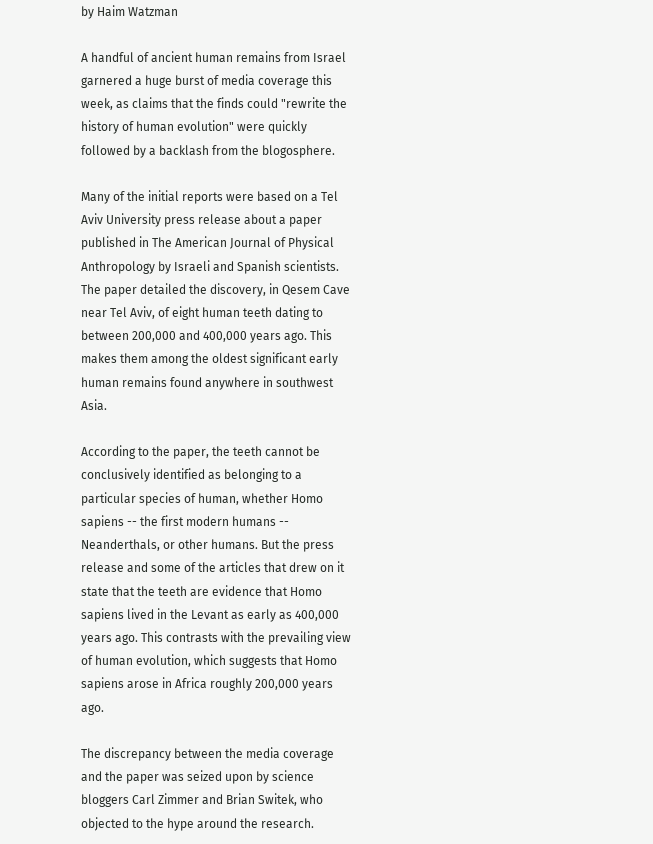by Haim Watzman

A handful of ancient human remains from Israel garnered a huge burst of media coverage this week, as claims that the finds could "rewrite the history of human evolution" were quickly followed by a backlash from the blogosphere.

Many of the initial reports were based on a Tel Aviv University press release about a paper published in The American Journal of Physical Anthropology by Israeli and Spanish scientists. The paper detailed the discovery, in Qesem Cave near Tel Aviv, of eight human teeth dating to between 200,000 and 400,000 years ago. This makes them among the oldest significant early human remains found anywhere in southwest Asia.

According to the paper, the teeth cannot be conclusively identified as belonging to a particular species of human, whether Homo sapiens -- the first modern humans -- Neanderthals, or other humans. But the press release and some of the articles that drew on it state that the teeth are evidence that Homo sapiens lived in the Levant as early as 400,000 years ago. This contrasts with the prevailing view of human evolution, which suggests that Homo sapiens arose in Africa roughly 200,000 years ago.

The discrepancy between the media coverage and the paper was seized upon by science bloggers Carl Zimmer and Brian Switek, who objected to the hype around the research.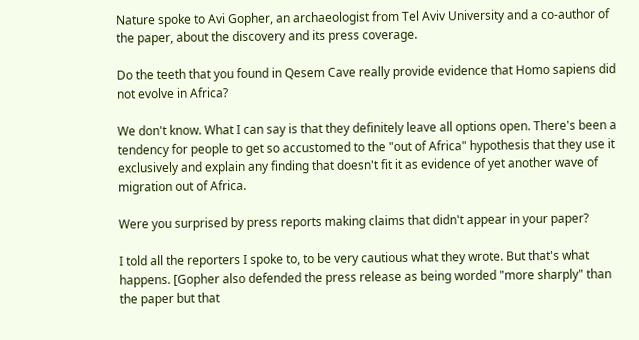Nature spoke to Avi Gopher, an archaeologist from Tel Aviv University and a co-author of the paper, about the discovery and its press coverage.

Do the teeth that you found in Qesem Cave really provide evidence that Homo sapiens did not evolve in Africa?

We don't know. What I can say is that they definitely leave all options open. There's been a tendency for people to get so accustomed to the "out of Africa" hypothesis that they use it exclusively and explain any finding that doesn't fit it as evidence of yet another wave of migration out of Africa.

Were you surprised by press reports making claims that didn't appear in your paper?

I told all the reporters I spoke to, to be very cautious what they wrote. But that's what happens. [Gopher also defended the press release as being worded "more sharply" than the paper but that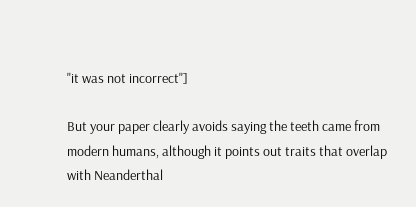"it was not incorrect"]

But your paper clearly avoids saying the teeth came from modern humans, although it points out traits that overlap with Neanderthal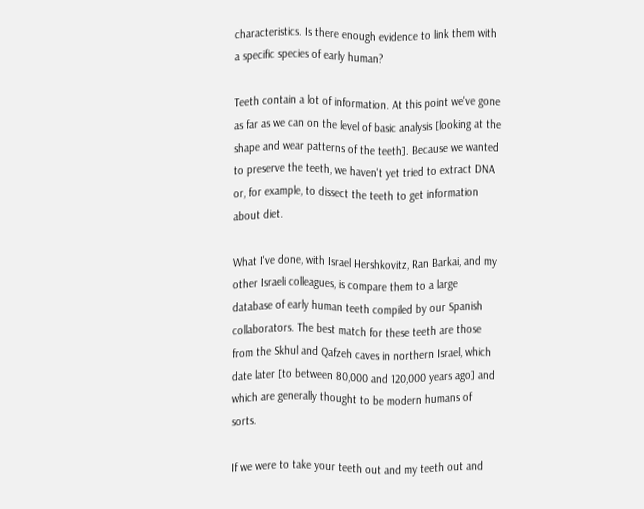characteristics. Is there enough evidence to link them with a specific species of early human?

Teeth contain a lot of information. At this point we've gone as far as we can on the level of basic analysis [looking at the shape and wear patterns of the teeth]. Because we wanted to preserve the teeth, we haven't yet tried to extract DNA or, for example, to dissect the teeth to get information about diet.

What I've done, with Israel Hershkovitz, Ran Barkai, and my other Israeli colleagues, is compare them to a large database of early human teeth compiled by our Spanish collaborators. The best match for these teeth are those from the Skhul and Qafzeh caves in northern Israel, which date later [to between 80,000 and 120,000 years ago] and which are generally thought to be modern humans of sorts.

If we were to take your teeth out and my teeth out and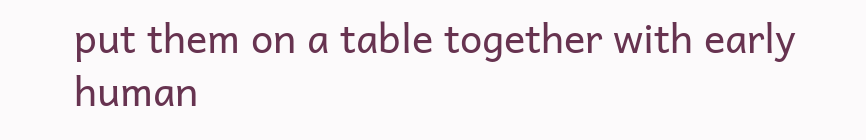put them on a table together with early human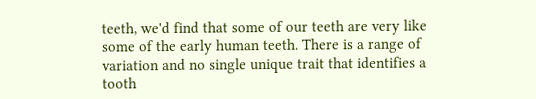teeth, we'd find that some of our teeth are very like some of the early human teeth. There is a range of variation and no single unique trait that identifies a tooth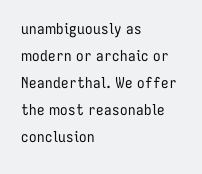unambiguously as modern or archaic or Neanderthal. We offer the most reasonable conclusion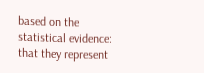based on the statistical evidence: that they represent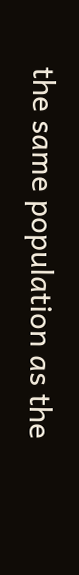the same population as the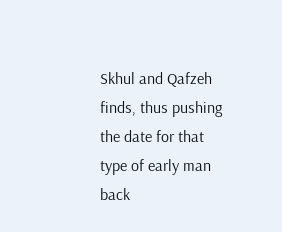Skhul and Qafzeh finds, thus pushing the date for that type of early man back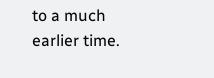to a much earlier time.